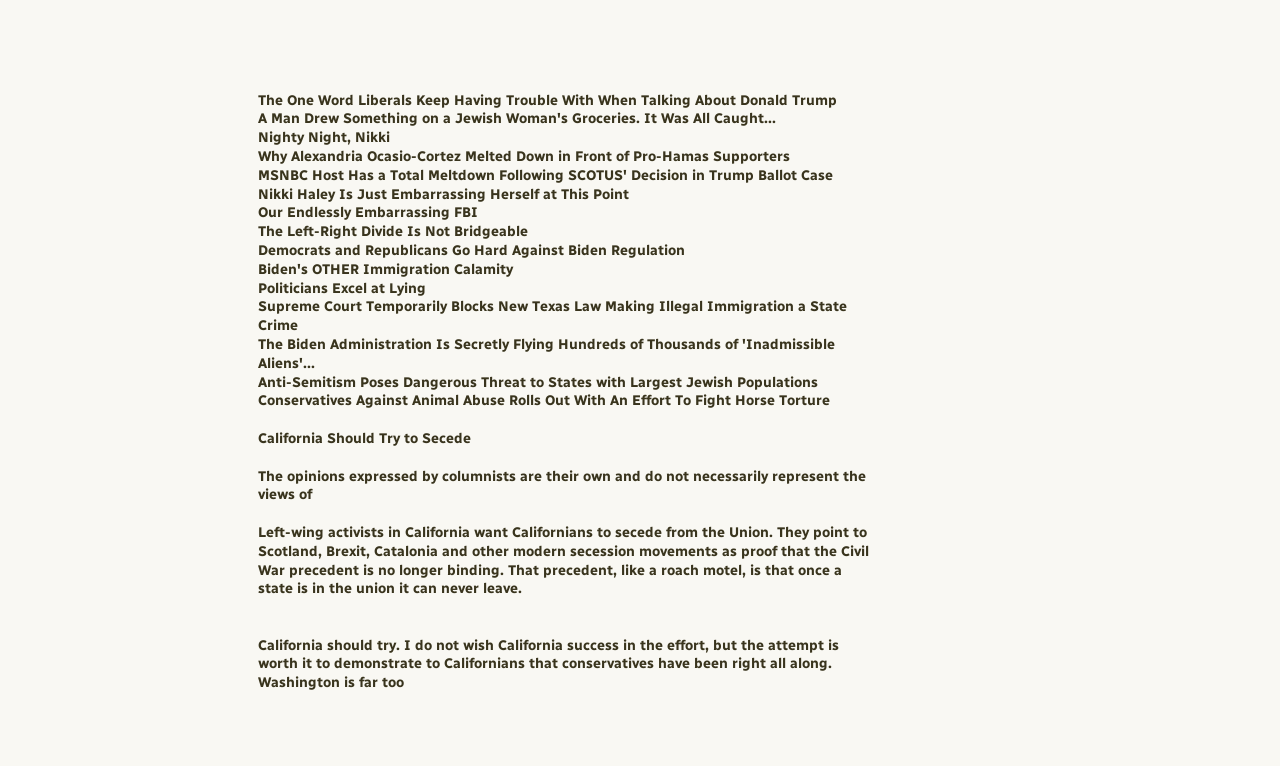The One Word Liberals Keep Having Trouble With When Talking About Donald Trump
A Man Drew Something on a Jewish Woman's Groceries. It Was All Caught...
Nighty Night, Nikki
Why Alexandria Ocasio-Cortez Melted Down in Front of Pro-Hamas Supporters
MSNBC Host Has a Total Meltdown Following SCOTUS' Decision in Trump Ballot Case
Nikki Haley Is Just Embarrassing Herself at This Point
Our Endlessly Embarrassing FBI
The Left-Right Divide Is Not Bridgeable
Democrats and Republicans Go Hard Against Biden Regulation
Biden's OTHER Immigration Calamity
Politicians Excel at Lying
Supreme Court Temporarily Blocks New Texas Law Making Illegal Immigration a State Crime
The Biden Administration Is Secretly Flying Hundreds of Thousands of 'Inadmissible Aliens'...
Anti-Semitism Poses Dangerous Threat to States with Largest Jewish Populations
Conservatives Against Animal Abuse Rolls Out With An Effort To Fight Horse Torture

California Should Try to Secede

The opinions expressed by columnists are their own and do not necessarily represent the views of

Left-wing activists in California want Californians to secede from the Union. They point to Scotland, Brexit, Catalonia and other modern secession movements as proof that the Civil War precedent is no longer binding. That precedent, like a roach motel, is that once a state is in the union it can never leave.


California should try. I do not wish California success in the effort, but the attempt is worth it to demonstrate to Californians that conservatives have been right all along. Washington is far too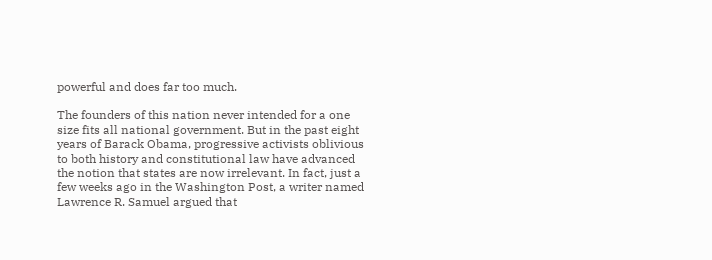powerful and does far too much.

The founders of this nation never intended for a one size fits all national government. But in the past eight years of Barack Obama, progressive activists oblivious to both history and constitutional law have advanced the notion that states are now irrelevant. In fact, just a few weeks ago in the Washington Post, a writer named Lawrence R. Samuel argued that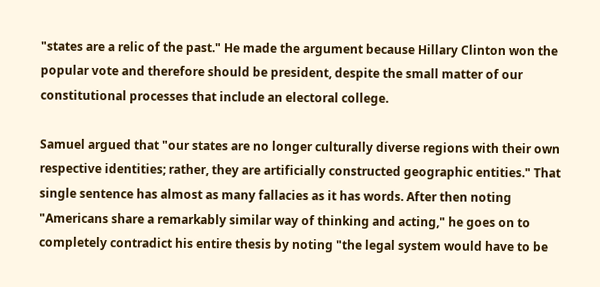"states are a relic of the past." He made the argument because Hillary Clinton won the popular vote and therefore should be president, despite the small matter of our constitutional processes that include an electoral college.

Samuel argued that "our states are no longer culturally diverse regions with their own respective identities; rather, they are artificially constructed geographic entities." That single sentence has almost as many fallacies as it has words. After then noting "Americans share a remarkably similar way of thinking and acting," he goes on to completely contradict his entire thesis by noting "the legal system would have to be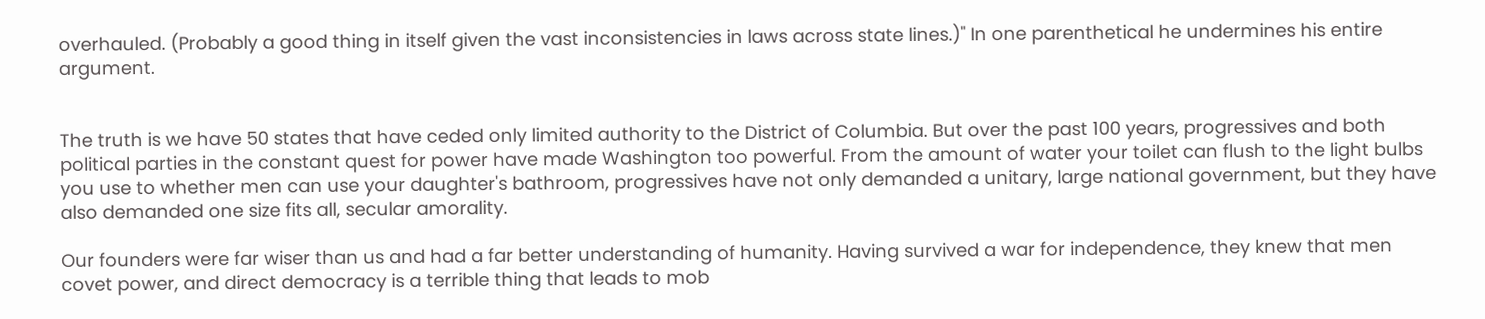overhauled. (Probably a good thing in itself given the vast inconsistencies in laws across state lines.)" In one parenthetical he undermines his entire argument.


The truth is we have 50 states that have ceded only limited authority to the District of Columbia. But over the past 100 years, progressives and both political parties in the constant quest for power have made Washington too powerful. From the amount of water your toilet can flush to the light bulbs you use to whether men can use your daughter's bathroom, progressives have not only demanded a unitary, large national government, but they have also demanded one size fits all, secular amorality.

Our founders were far wiser than us and had a far better understanding of humanity. Having survived a war for independence, they knew that men covet power, and direct democracy is a terrible thing that leads to mob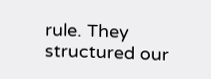rule. They structured our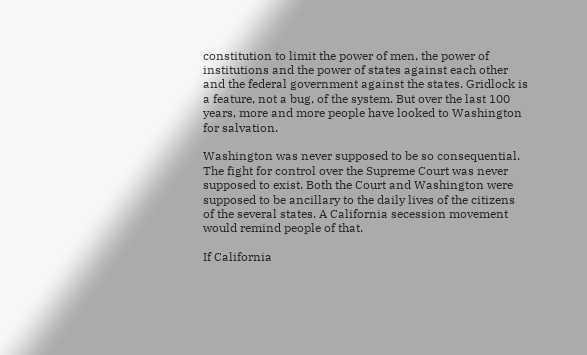constitution to limit the power of men, the power of institutions and the power of states against each other and the federal government against the states. Gridlock is a feature, not a bug, of the system. But over the last 100 years, more and more people have looked to Washington for salvation.

Washington was never supposed to be so consequential. The fight for control over the Supreme Court was never supposed to exist. Both the Court and Washington were supposed to be ancillary to the daily lives of the citizens of the several states. A California secession movement would remind people of that.

If California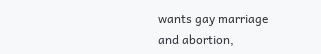wants gay marriage and abortion,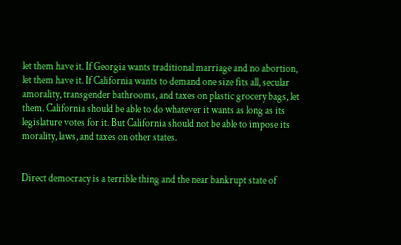let them have it. If Georgia wants traditional marriage and no abortion, let them have it. If California wants to demand one size fits all, secular amorality, transgender bathrooms, and taxes on plastic grocery bags, let them. California should be able to do whatever it wants as long as its legislature votes for it. But California should not be able to impose its morality, laws, and taxes on other states.


Direct democracy is a terrible thing and the near bankrupt state of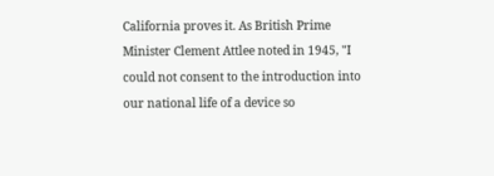California proves it. As British Prime Minister Clement Attlee noted in 1945, "I could not consent to the introduction into our national life of a device so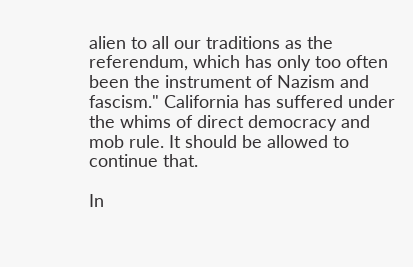alien to all our traditions as the referendum, which has only too often been the instrument of Nazism and fascism." California has suffered under the whims of direct democracy and mob rule. It should be allowed to continue that.

In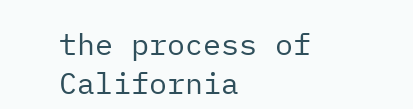the process of California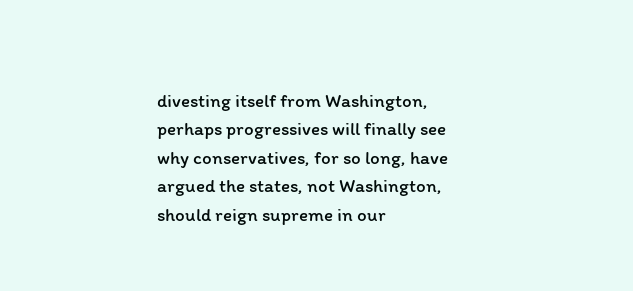divesting itself from Washington, perhaps progressives will finally see why conservatives, for so long, have argued the states, not Washington, should reign supreme in our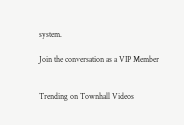system.

Join the conversation as a VIP Member


Trending on Townhall Videos